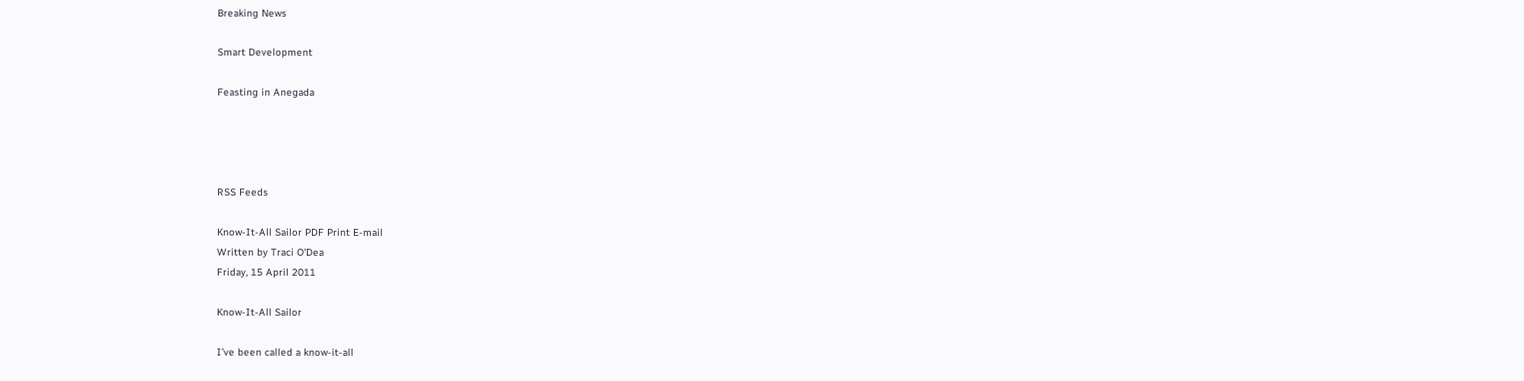Breaking News

Smart Development

Feasting in Anegada




RSS Feeds

Know-It-All Sailor PDF Print E-mail
Written by Traci O'Dea
Friday, 15 April 2011

Know-It-All Sailor

I’ve been called a know-it-all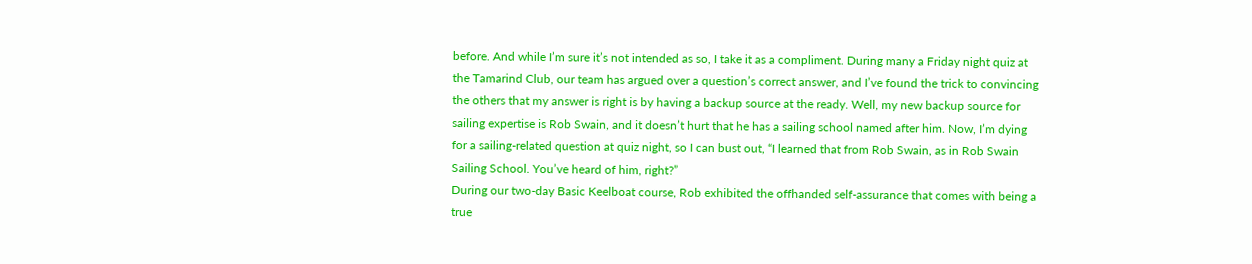before. And while I’m sure it’s not intended as so, I take it as a compliment. During many a Friday night quiz at the Tamarind Club, our team has argued over a question’s correct answer, and I’ve found the trick to convincing the others that my answer is right is by having a backup source at the ready. Well, my new backup source for sailing expertise is Rob Swain, and it doesn’t hurt that he has a sailing school named after him. Now, I’m dying for a sailing-related question at quiz night, so I can bust out, “I learned that from Rob Swain, as in Rob Swain Sailing School. You’ve heard of him, right?”
During our two-day Basic Keelboat course, Rob exhibited the offhanded self-assurance that comes with being a true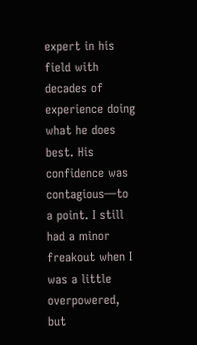expert in his field with decades of experience doing what he does best. His confidence was contagious—to a point. I still had a minor freakout when I was a little overpowered, but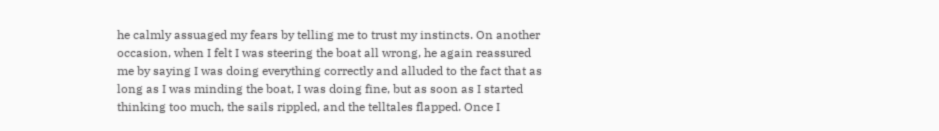he calmly assuaged my fears by telling me to trust my instincts. On another occasion, when I felt I was steering the boat all wrong, he again reassured me by saying I was doing everything correctly and alluded to the fact that as long as I was minding the boat, I was doing fine, but as soon as I started thinking too much, the sails rippled, and the telltales flapped. Once I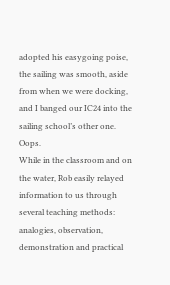adopted his easygoing poise, the sailing was smooth, aside from when we were docking, and I banged our IC24 into the sailing school’s other one. Oops.
While in the classroom and on the water, Rob easily relayed information to us through several teaching methods: analogies, observation, demonstration and practical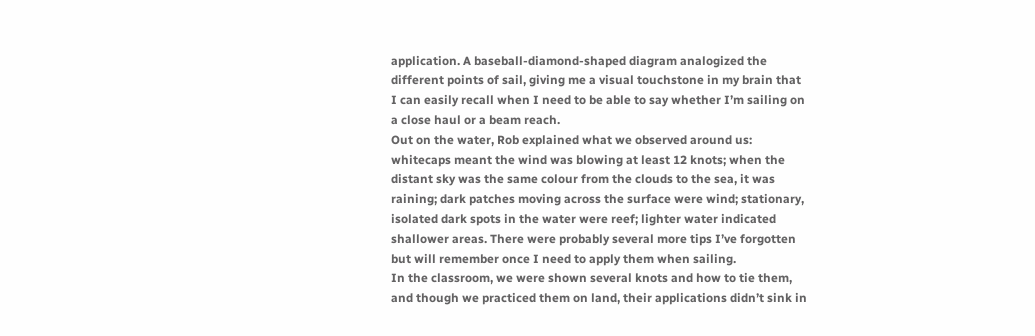application. A baseball-diamond-shaped diagram analogized the different points of sail, giving me a visual touchstone in my brain that I can easily recall when I need to be able to say whether I’m sailing on a close haul or a beam reach.
Out on the water, Rob explained what we observed around us: whitecaps meant the wind was blowing at least 12 knots; when the distant sky was the same colour from the clouds to the sea, it was raining; dark patches moving across the surface were wind; stationary, isolated dark spots in the water were reef; lighter water indicated shallower areas. There were probably several more tips I’ve forgotten but will remember once I need to apply them when sailing.
In the classroom, we were shown several knots and how to tie them, and though we practiced them on land, their applications didn’t sink in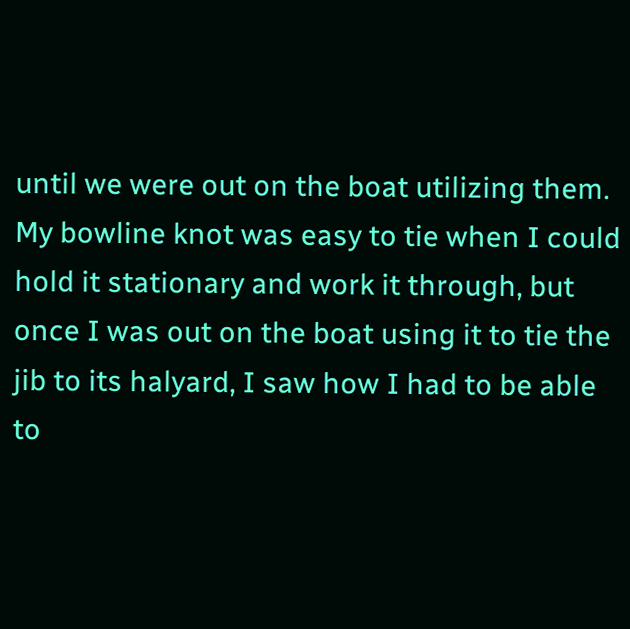until we were out on the boat utilizing them. My bowline knot was easy to tie when I could hold it stationary and work it through, but once I was out on the boat using it to tie the jib to its halyard, I saw how I had to be able to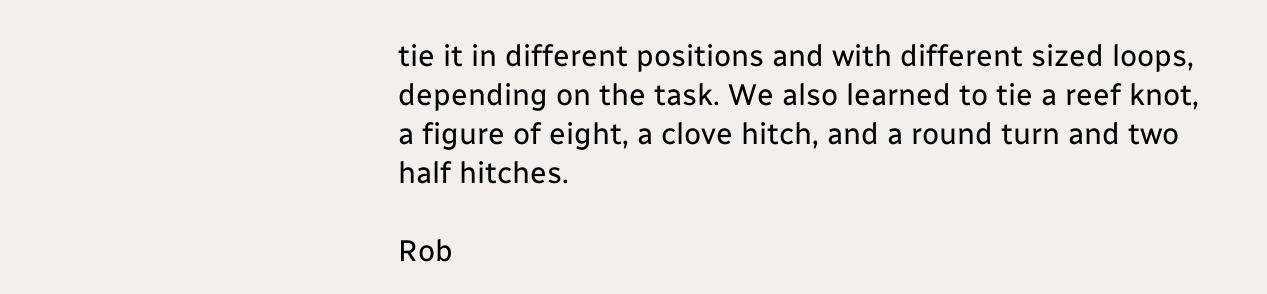tie it in different positions and with different sized loops, depending on the task. We also learned to tie a reef knot, a figure of eight, a clove hitch, and a round turn and two half hitches.

Rob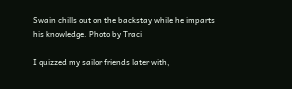Swain chills out on the backstay while he imparts his knowledge. Photo by Traci

I quizzed my sailor friends later with,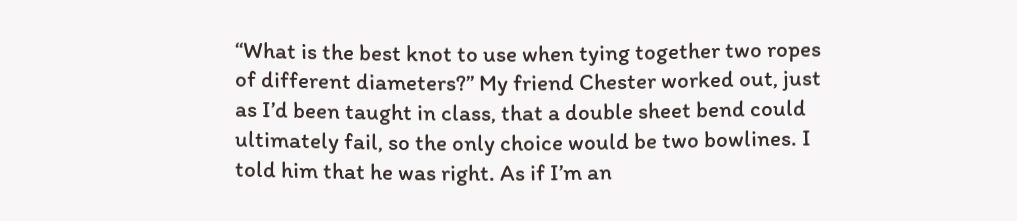“What is the best knot to use when tying together two ropes of different diameters?” My friend Chester worked out, just as I’d been taught in class, that a double sheet bend could ultimately fail, so the only choice would be two bowlines. I told him that he was right. As if I’m an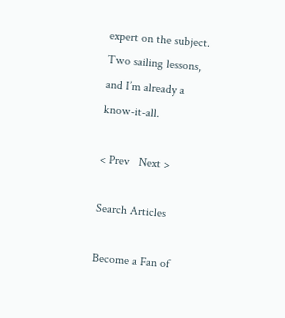expert on the subject. Two sailing lessons, and I’m already a know-it-all.

< Prev   Next >

Search Articles

Become a Fan of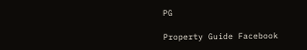PG

Property Guide Facebook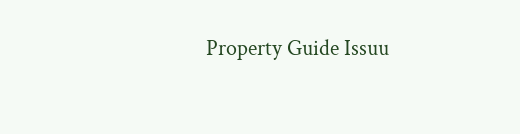Property Guide Issuu